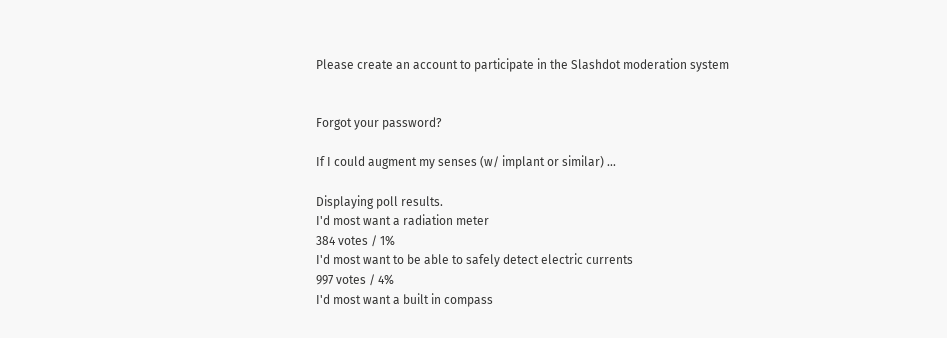Please create an account to participate in the Slashdot moderation system


Forgot your password?

If I could augment my senses (w/ implant or similar) ...

Displaying poll results.
I'd most want a radiation meter
384 votes / 1%
I'd most want to be able to safely detect electric currents
997 votes / 4%
I'd most want a built in compass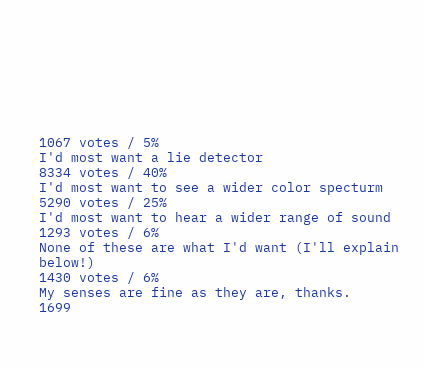1067 votes / 5%
I'd most want a lie detector
8334 votes / 40%
I'd most want to see a wider color specturm
5290 votes / 25%
I'd most want to hear a wider range of sound
1293 votes / 6%
None of these are what I'd want (I'll explain below!)
1430 votes / 6%
My senses are fine as they are, thanks.
1699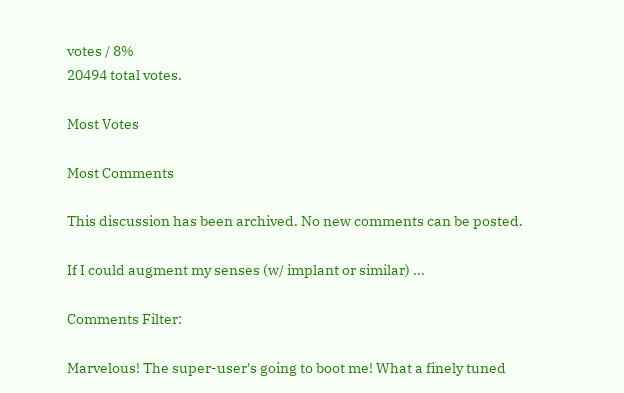votes / 8%
20494 total votes.

Most Votes

Most Comments

This discussion has been archived. No new comments can be posted.

If I could augment my senses (w/ implant or similar) ...

Comments Filter:

Marvelous! The super-user's going to boot me! What a finely tuned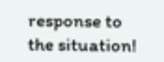response to the situation!